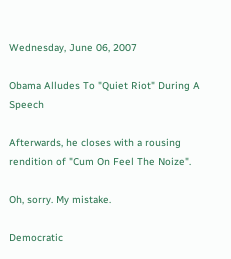Wednesday, June 06, 2007

Obama Alludes To "Quiet Riot" During A Speech

Afterwards, he closes with a rousing rendition of "Cum On Feel The Noize".

Oh, sorry. My mistake.

Democratic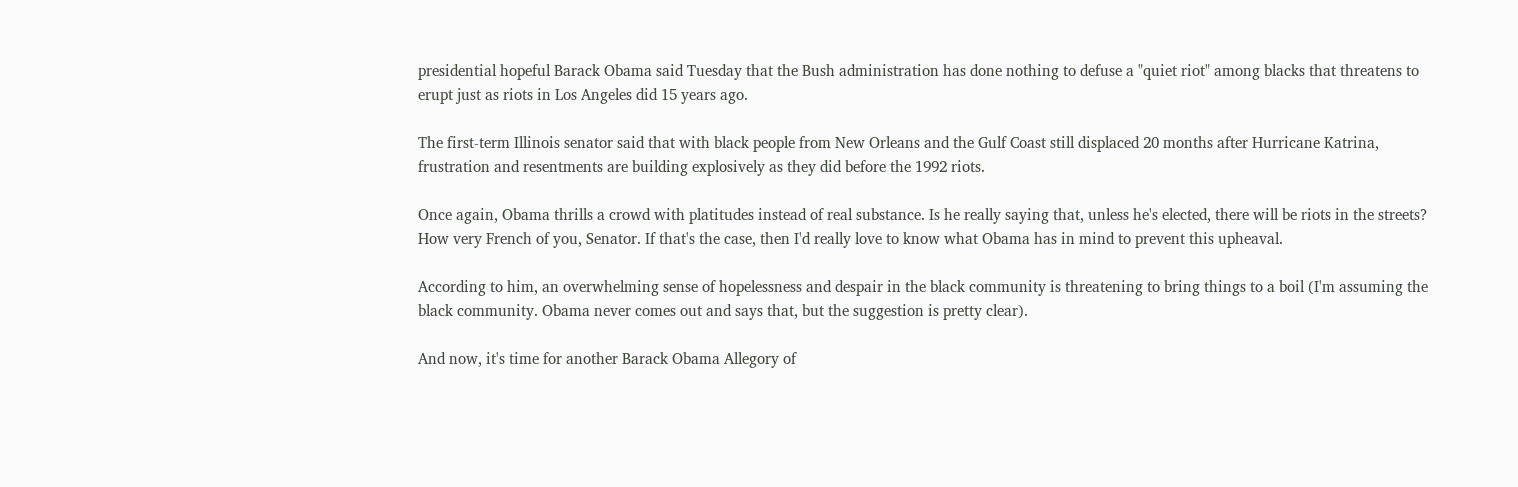presidential hopeful Barack Obama said Tuesday that the Bush administration has done nothing to defuse a "quiet riot" among blacks that threatens to erupt just as riots in Los Angeles did 15 years ago.

The first-term Illinois senator said that with black people from New Orleans and the Gulf Coast still displaced 20 months after Hurricane Katrina, frustration and resentments are building explosively as they did before the 1992 riots.

Once again, Obama thrills a crowd with platitudes instead of real substance. Is he really saying that, unless he's elected, there will be riots in the streets? How very French of you, Senator. If that's the case, then I'd really love to know what Obama has in mind to prevent this upheaval.

According to him, an overwhelming sense of hopelessness and despair in the black community is threatening to bring things to a boil (I'm assuming the black community. Obama never comes out and says that, but the suggestion is pretty clear).

And now, it's time for another Barack Obama Allegory of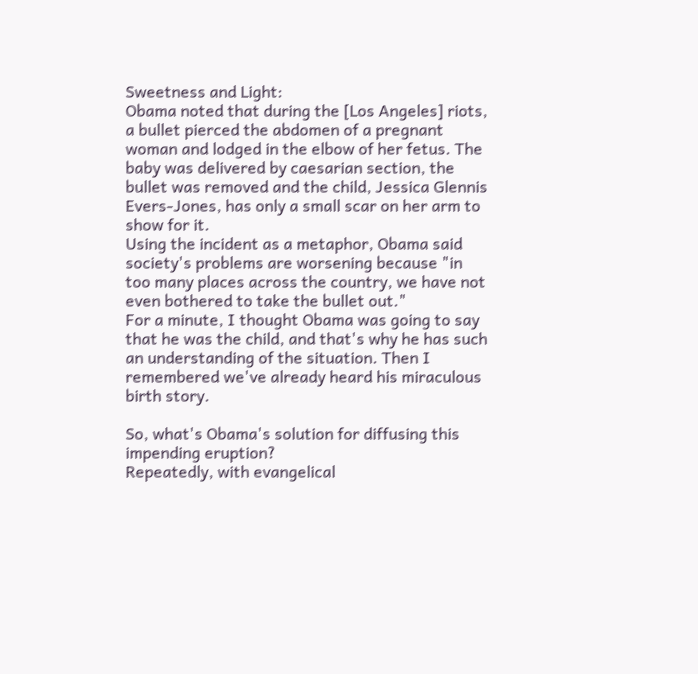Sweetness and Light:
Obama noted that during the [Los Angeles] riots, a bullet pierced the abdomen of a pregnant woman and lodged in the elbow of her fetus. The baby was delivered by caesarian section, the bullet was removed and the child, Jessica Glennis Evers-Jones, has only a small scar on her arm to show for it.
Using the incident as a metaphor, Obama said society's problems are worsening because "in too many places across the country, we have not even bothered to take the bullet out."
For a minute, I thought Obama was going to say that he was the child, and that's why he has such an understanding of the situation. Then I remembered we've already heard his miraculous birth story.

So, what's Obama's solution for diffusing this impending eruption?
Repeatedly, with evangelical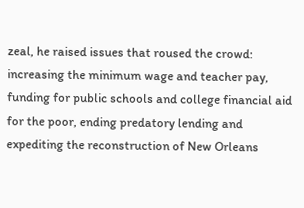zeal, he raised issues that roused the crowd: increasing the minimum wage and teacher pay, funding for public schools and college financial aid for the poor, ending predatory lending and expediting the reconstruction of New Orleans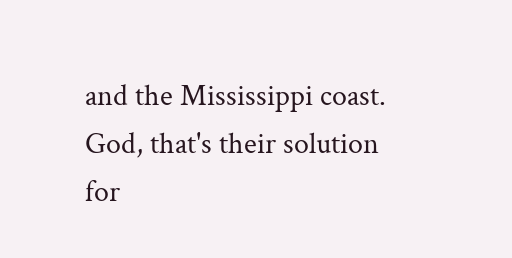and the Mississippi coast.
God, that's their solution for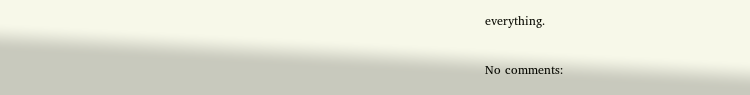everything.

No comments: